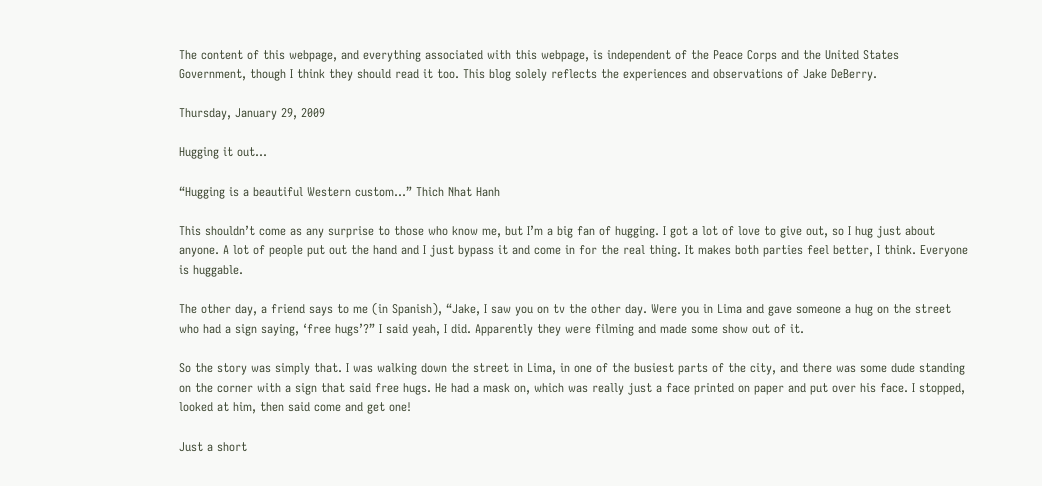The content of this webpage, and everything associated with this webpage, is independent of the Peace Corps and the United States Government, though I think they should read it too. This blog solely reflects the experiences and observations of Jake DeBerry.

Thursday, January 29, 2009

Hugging it out...

“Hugging is a beautiful Western custom…” Thich Nhat Hanh

This shouldn’t come as any surprise to those who know me, but I’m a big fan of hugging. I got a lot of love to give out, so I hug just about anyone. A lot of people put out the hand and I just bypass it and come in for the real thing. It makes both parties feel better, I think. Everyone is huggable.

The other day, a friend says to me (in Spanish), “Jake, I saw you on tv the other day. Were you in Lima and gave someone a hug on the street who had a sign saying, ‘free hugs’?” I said yeah, I did. Apparently they were filming and made some show out of it.

So the story was simply that. I was walking down the street in Lima, in one of the busiest parts of the city, and there was some dude standing on the corner with a sign that said free hugs. He had a mask on, which was really just a face printed on paper and put over his face. I stopped, looked at him, then said come and get one!

Just a short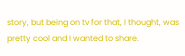story, but being on tv for that, I thought, was pretty cool and I wanted to share.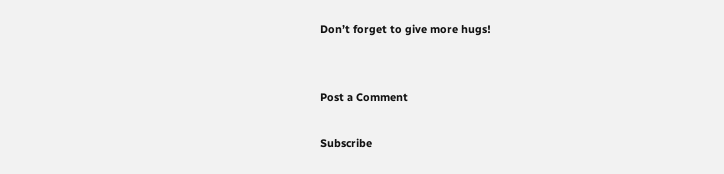Don’t forget to give more hugs!


Post a Comment

Subscribe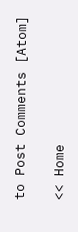to Post Comments [Atom]

<< Home